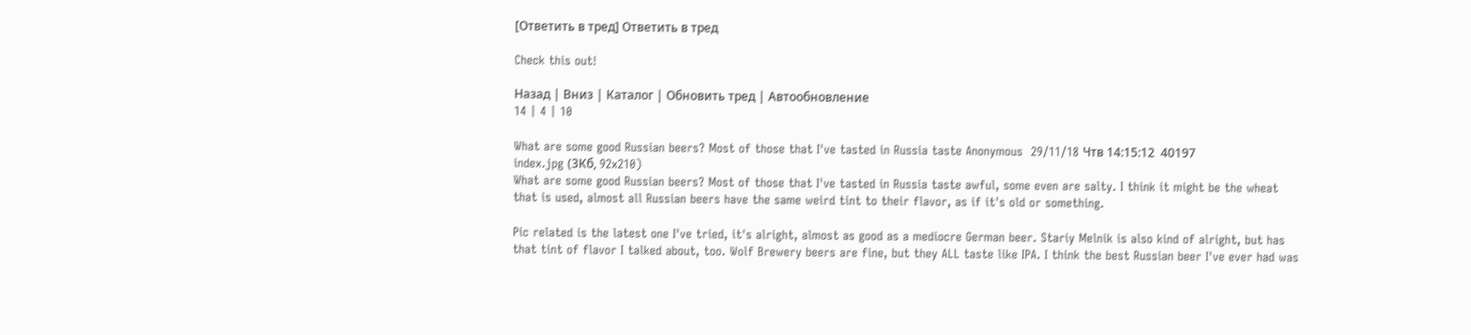[Ответить в тред] Ответить в тред

Check this out!

Назад | Вниз | Каталог | Обновить тред | Автообновление
14 | 4 | 10

What are some good Russian beers? Most of those that I've tasted in Russia taste Anonymous  29/11/18 Чтв 14:15:12  40197
index.jpg (3Кб, 92x210)
What are some good Russian beers? Most of those that I've tasted in Russia taste awful, some even are salty. I think it might be the wheat that is used, almost all Russian beers have the same weird tint to their flavor, as if it's old or something.

Pic related is the latest one I've tried, it's alright, almost as good as a mediocre German beer. Stariy Melnik is also kind of alright, but has that tint of flavor I talked about, too. Wolf Brewery beers are fine, but they ALL taste like IPA. I think the best Russian beer I've ever had was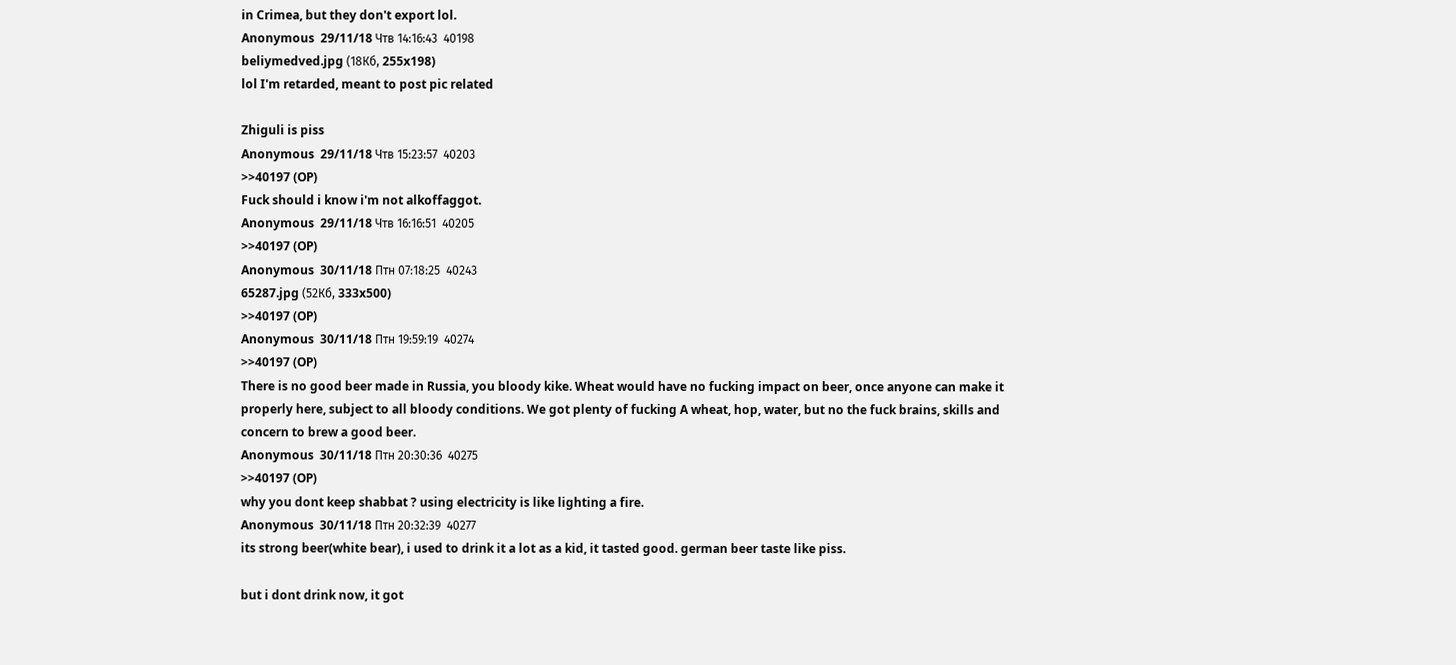in Crimea, but they don't export lol.
Anonymous  29/11/18 Чтв 14:16:43  40198
beliymedved.jpg (18Кб, 255x198)
lol I'm retarded, meant to post pic related

Zhiguli is piss
Anonymous  29/11/18 Чтв 15:23:57  40203
>>40197 (OP)
Fuck should i know i'm not alkoffaggot.
Anonymous  29/11/18 Чтв 16:16:51  40205
>>40197 (OP)
Anonymous  30/11/18 Птн 07:18:25  40243
65287.jpg (52Кб, 333x500)
>>40197 (OP)
Anonymous  30/11/18 Птн 19:59:19  40274
>>40197 (OP)
There is no good beer made in Russia, you bloody kike. Wheat would have no fucking impact on beer, once anyone can make it properly here, subject to all bloody conditions. We got plenty of fucking A wheat, hop, water, but no the fuck brains, skills and concern to brew a good beer.
Anonymous  30/11/18 Птн 20:30:36  40275
>>40197 (OP)
why you dont keep shabbat ? using electricity is like lighting a fire.
Anonymous  30/11/18 Птн 20:32:39  40277
its strong beer(white bear), i used to drink it a lot as a kid, it tasted good. german beer taste like piss.

but i dont drink now, it got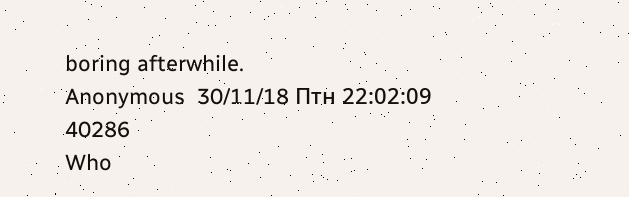boring afterwhile.
Anonymous  30/11/18 Птн 22:02:09  40286
Who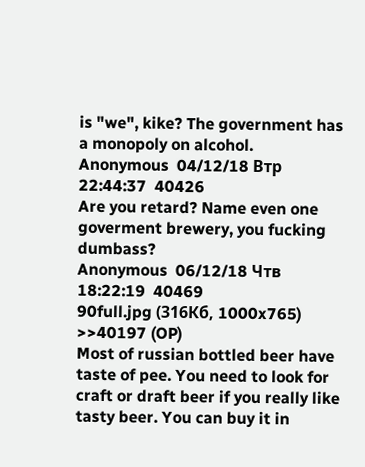is "we", kike? The government has a monopoly on alcohol.
Anonymous  04/12/18 Втр 22:44:37  40426
Are you retard? Name even one goverment brewery, you fucking dumbass?
Anonymous  06/12/18 Чтв 18:22:19  40469
90full.jpg (316Кб, 1000x765)
>>40197 (OP)
Most of russian bottled beer have taste of pee. You need to look for craft or draft beer if you really like tasty beer. You can buy it in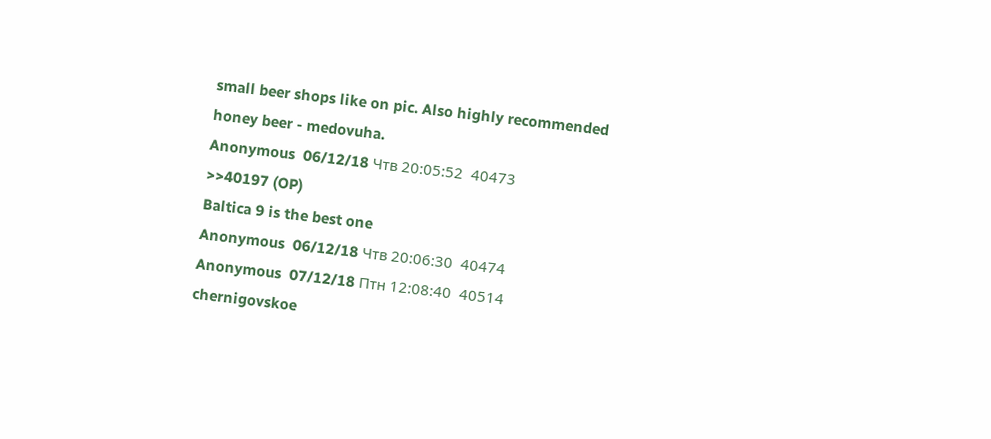small beer shops like on pic. Also highly recommended honey beer - medovuha.
Anonymous  06/12/18 Чтв 20:05:52  40473
>>40197 (OP)
Baltica 9 is the best one
Anonymous  06/12/18 Чтв 20:06:30  40474
Anonymous  07/12/18 Птн 12:08:40  40514
chernigovskoe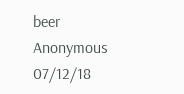beer
Anonymous  07/12/18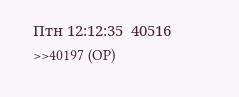Птн 12:12:35  40516
>>40197 (OP)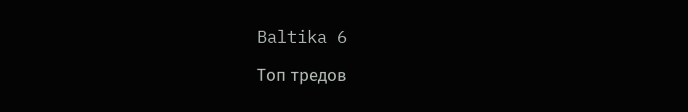Baltika 6

Топ тредов